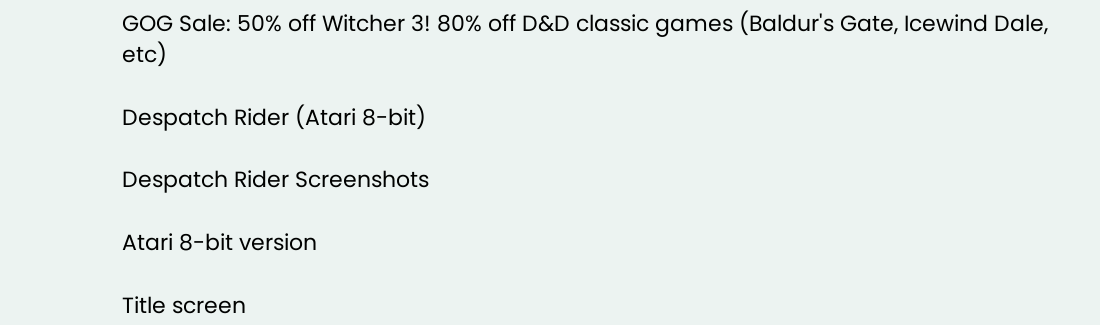GOG Sale: 50% off Witcher 3! 80% off D&D classic games (Baldur's Gate, Icewind Dale, etc)

Despatch Rider (Atari 8-bit)

Despatch Rider Screenshots

Atari 8-bit version

Title screen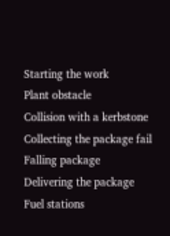Starting the work
Plant obstacle
Collision with a kerbstone
Collecting the package fail
Falling package
Delivering the package
Fuel stations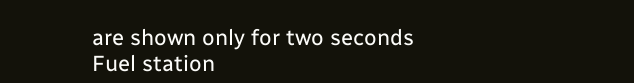are shown only for two seconds
Fuel station